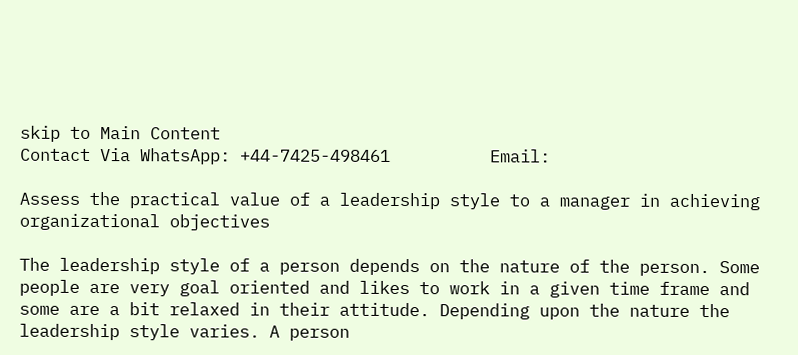skip to Main Content
Contact Via WhatsApp: +44-7425-498461          Email:

Assess the practical value of a leadership style to a manager in achieving organizational objectives

The leadership style of a person depends on the nature of the person. Some people are very goal oriented and likes to work in a given time frame and some are a bit relaxed in their attitude. Depending upon the nature the leadership style varies. A person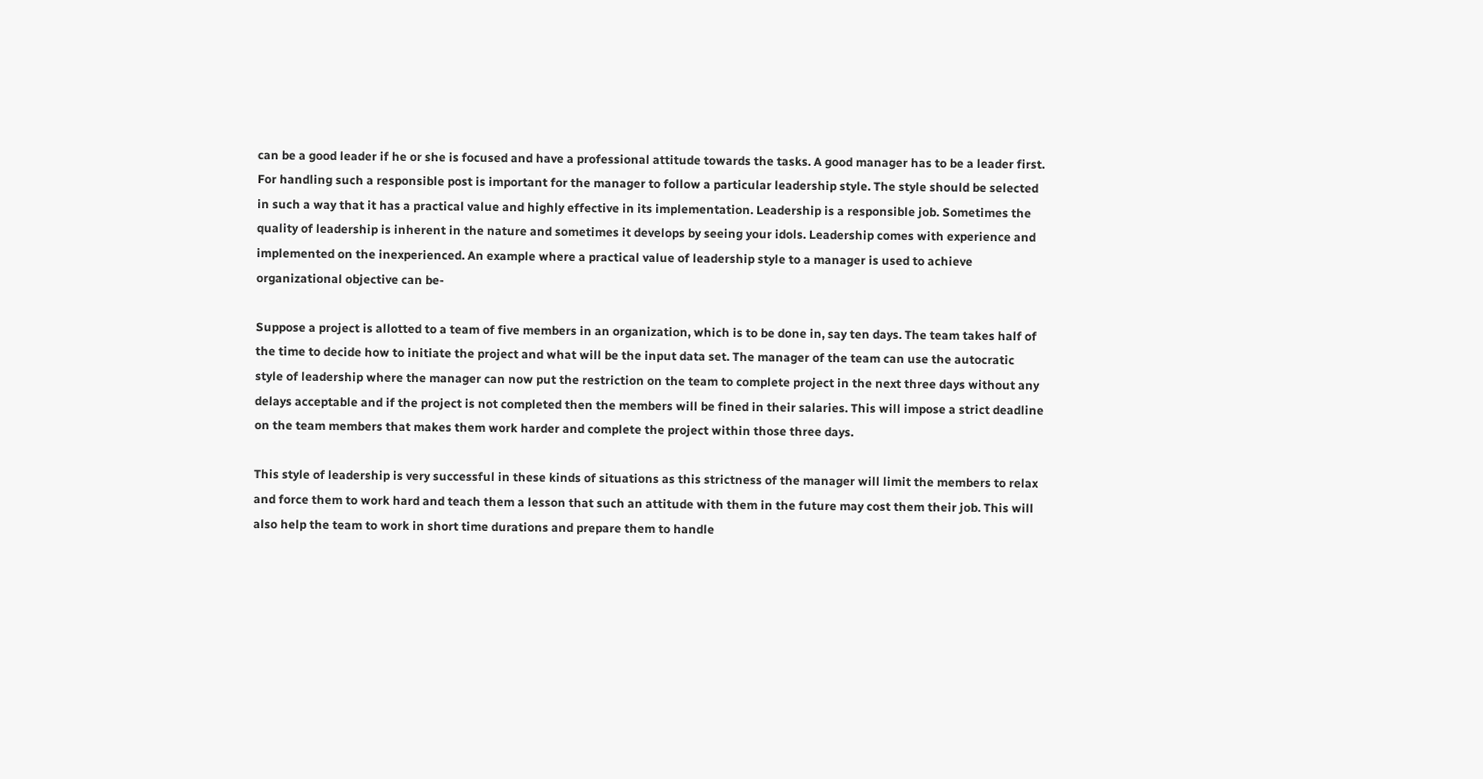can be a good leader if he or she is focused and have a professional attitude towards the tasks. A good manager has to be a leader first. For handling such a responsible post is important for the manager to follow a particular leadership style. The style should be selected in such a way that it has a practical value and highly effective in its implementation. Leadership is a responsible job. Sometimes the quality of leadership is inherent in the nature and sometimes it develops by seeing your idols. Leadership comes with experience and implemented on the inexperienced. An example where a practical value of leadership style to a manager is used to achieve organizational objective can be-

Suppose a project is allotted to a team of five members in an organization, which is to be done in, say ten days. The team takes half of the time to decide how to initiate the project and what will be the input data set. The manager of the team can use the autocratic style of leadership where the manager can now put the restriction on the team to complete project in the next three days without any delays acceptable and if the project is not completed then the members will be fined in their salaries. This will impose a strict deadline on the team members that makes them work harder and complete the project within those three days.

This style of leadership is very successful in these kinds of situations as this strictness of the manager will limit the members to relax and force them to work hard and teach them a lesson that such an attitude with them in the future may cost them their job. This will also help the team to work in short time durations and prepare them to handle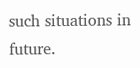such situations in future.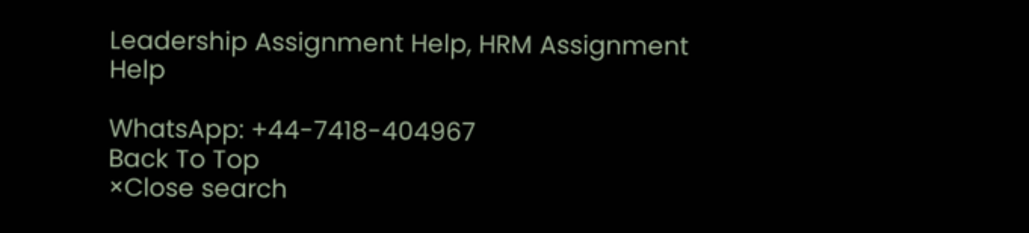Leadership Assignment Help, HRM Assignment Help

WhatsApp: +44-7418-404967
Back To Top
×Close search